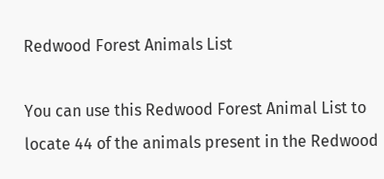Redwood Forest Animals List

You can use this Redwood Forest Animal List to locate 44 of the animals present in the Redwood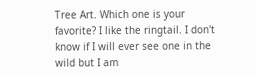Tree Art. Which one is your favorite? I like the ringtail. I don't know if I will ever see one in the wild but I am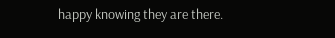happy knowing they are there.